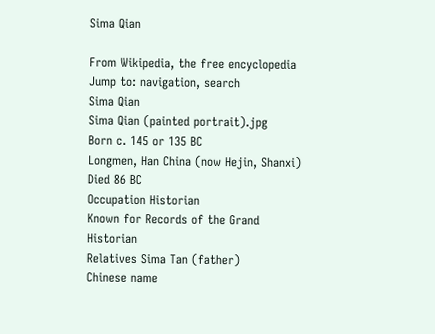Sima Qian

From Wikipedia, the free encyclopedia
Jump to: navigation, search
Sima Qian
Sima Qian (painted portrait).jpg
Born c. 145 or 135 BC
Longmen, Han China (now Hejin, Shanxi)
Died 86 BC
Occupation Historian
Known for Records of the Grand Historian
Relatives Sima Tan (father)
Chinese name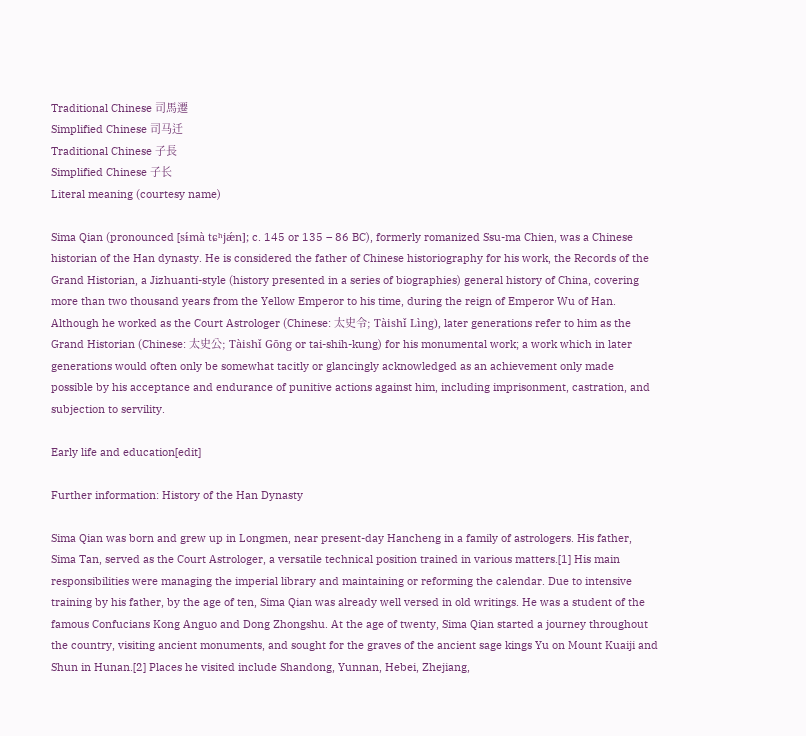Traditional Chinese 司馬遷
Simplified Chinese 司马迁
Traditional Chinese 子長
Simplified Chinese 子长
Literal meaning (courtesy name)

Sima Qian (pronounced [sɨ́mà tɕʰjǽn]; c. 145 or 135 – 86 BC), formerly romanized Ssu-ma Chien, was a Chinese historian of the Han dynasty. He is considered the father of Chinese historiography for his work, the Records of the Grand Historian, a Jizhuanti-style (history presented in a series of biographies) general history of China, covering more than two thousand years from the Yellow Emperor to his time, during the reign of Emperor Wu of Han. Although he worked as the Court Astrologer (Chinese: 太史令; Tàishǐ Lìng), later generations refer to him as the Grand Historian (Chinese: 太史公; Tàishǐ Gōng or tai-shih-kung) for his monumental work; a work which in later generations would often only be somewhat tacitly or glancingly acknowledged as an achievement only made possible by his acceptance and endurance of punitive actions against him, including imprisonment, castration, and subjection to servility.

Early life and education[edit]

Further information: History of the Han Dynasty

Sima Qian was born and grew up in Longmen, near present-day Hancheng in a family of astrologers. His father, Sima Tan, served as the Court Astrologer, a versatile technical position trained in various matters.[1] His main responsibilities were managing the imperial library and maintaining or reforming the calendar. Due to intensive training by his father, by the age of ten, Sima Qian was already well versed in old writings. He was a student of the famous Confucians Kong Anguo and Dong Zhongshu. At the age of twenty, Sima Qian started a journey throughout the country, visiting ancient monuments, and sought for the graves of the ancient sage kings Yu on Mount Kuaiji and Shun in Hunan.[2] Places he visited include Shandong, Yunnan, Hebei, Zhejiang,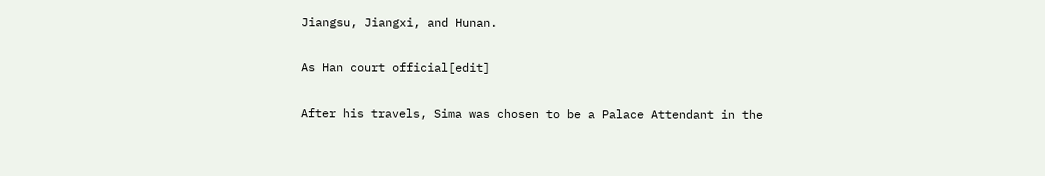Jiangsu, Jiangxi, and Hunan.

As Han court official[edit]

After his travels, Sima was chosen to be a Palace Attendant in the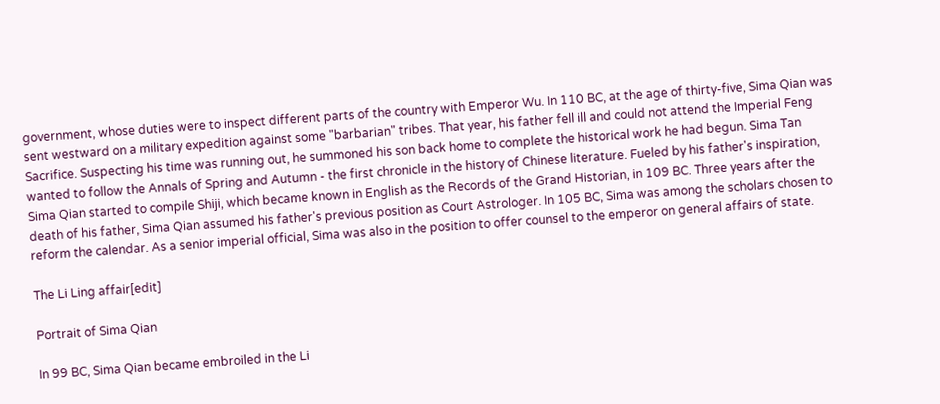government, whose duties were to inspect different parts of the country with Emperor Wu. In 110 BC, at the age of thirty-five, Sima Qian was sent westward on a military expedition against some "barbarian" tribes. That year, his father fell ill and could not attend the Imperial Feng Sacrifice. Suspecting his time was running out, he summoned his son back home to complete the historical work he had begun. Sima Tan wanted to follow the Annals of Spring and Autumn - the first chronicle in the history of Chinese literature. Fueled by his father's inspiration, Sima Qian started to compile Shiji, which became known in English as the Records of the Grand Historian, in 109 BC. Three years after the death of his father, Sima Qian assumed his father's previous position as Court Astrologer. In 105 BC, Sima was among the scholars chosen to reform the calendar. As a senior imperial official, Sima was also in the position to offer counsel to the emperor on general affairs of state.

The Li Ling affair[edit]

Portrait of Sima Qian

In 99 BC, Sima Qian became embroiled in the Li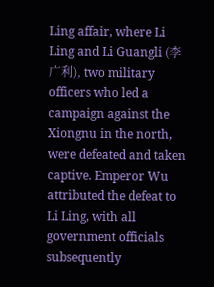Ling affair, where Li Ling and Li Guangli (李广利), two military officers who led a campaign against the Xiongnu in the north, were defeated and taken captive. Emperor Wu attributed the defeat to Li Ling, with all government officials subsequently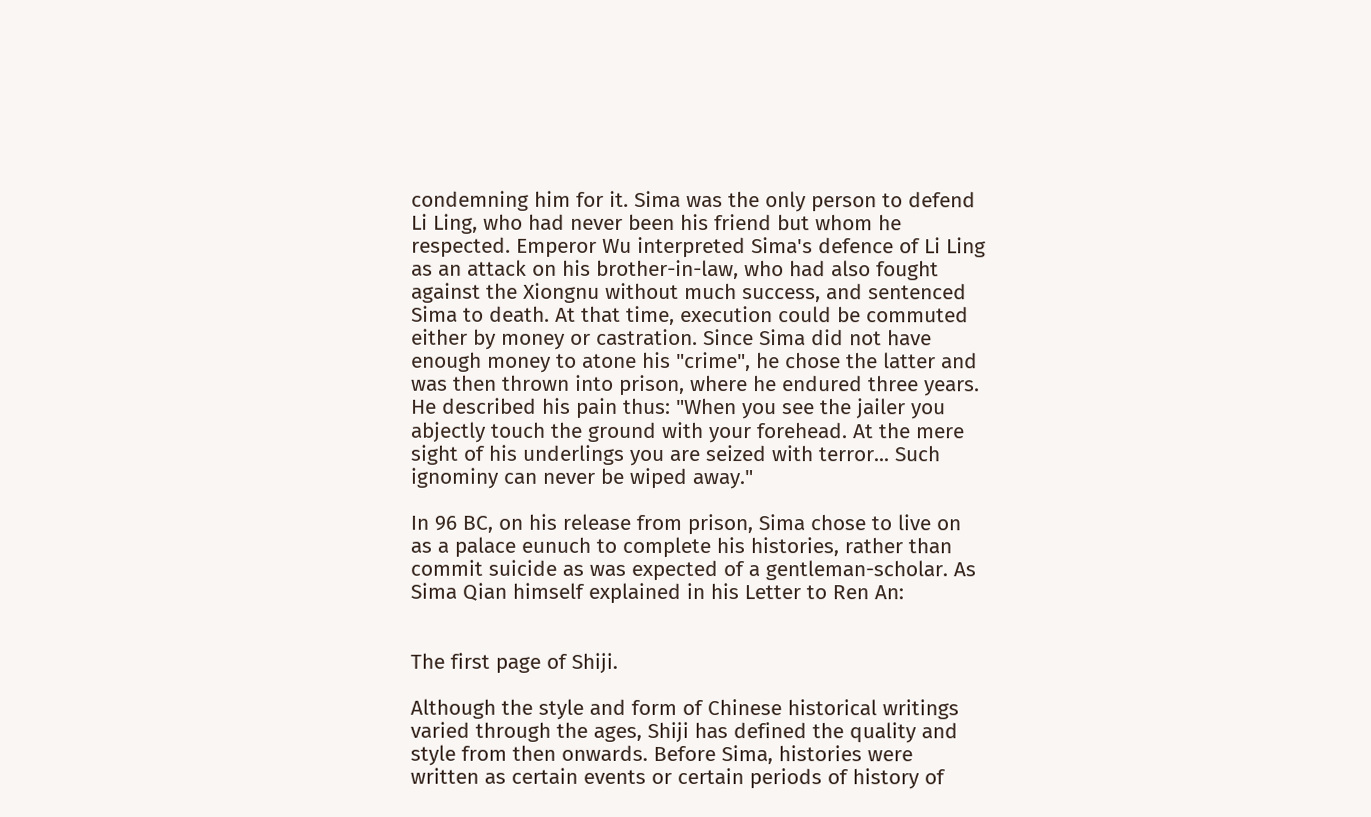condemning him for it. Sima was the only person to defend Li Ling, who had never been his friend but whom he respected. Emperor Wu interpreted Sima's defence of Li Ling as an attack on his brother-in-law, who had also fought against the Xiongnu without much success, and sentenced Sima to death. At that time, execution could be commuted either by money or castration. Since Sima did not have enough money to atone his "crime", he chose the latter and was then thrown into prison, where he endured three years. He described his pain thus: "When you see the jailer you abjectly touch the ground with your forehead. At the mere sight of his underlings you are seized with terror... Such ignominy can never be wiped away."

In 96 BC, on his release from prison, Sima chose to live on as a palace eunuch to complete his histories, rather than commit suicide as was expected of a gentleman-scholar. As Sima Qian himself explained in his Letter to Ren An:


The first page of Shiji.

Although the style and form of Chinese historical writings varied through the ages, Shiji has defined the quality and style from then onwards. Before Sima, histories were written as certain events or certain periods of history of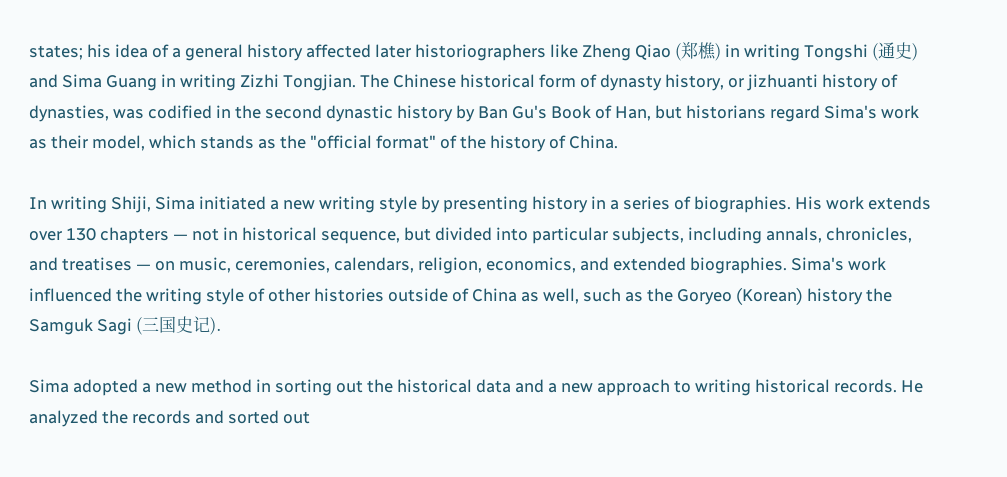states; his idea of a general history affected later historiographers like Zheng Qiao (郑樵) in writing Tongshi (通史) and Sima Guang in writing Zizhi Tongjian. The Chinese historical form of dynasty history, or jizhuanti history of dynasties, was codified in the second dynastic history by Ban Gu's Book of Han, but historians regard Sima's work as their model, which stands as the "official format" of the history of China.

In writing Shiji, Sima initiated a new writing style by presenting history in a series of biographies. His work extends over 130 chapters — not in historical sequence, but divided into particular subjects, including annals, chronicles, and treatises — on music, ceremonies, calendars, religion, economics, and extended biographies. Sima's work influenced the writing style of other histories outside of China as well, such as the Goryeo (Korean) history the Samguk Sagi (三国史记).

Sima adopted a new method in sorting out the historical data and a new approach to writing historical records. He analyzed the records and sorted out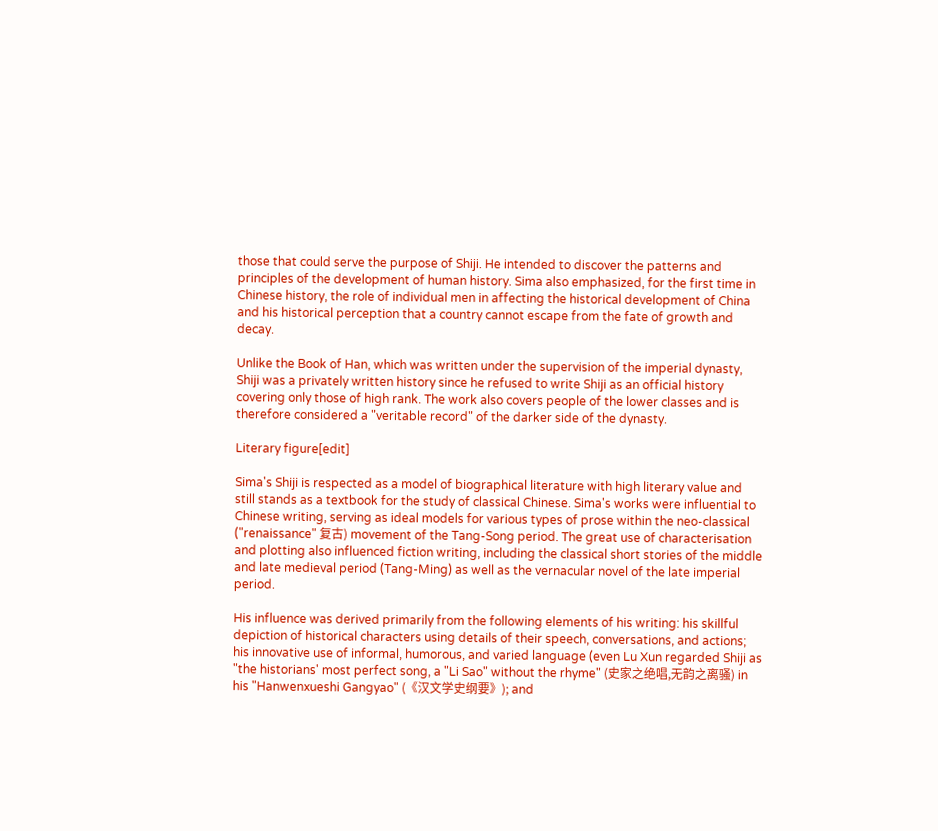those that could serve the purpose of Shiji. He intended to discover the patterns and principles of the development of human history. Sima also emphasized, for the first time in Chinese history, the role of individual men in affecting the historical development of China and his historical perception that a country cannot escape from the fate of growth and decay.

Unlike the Book of Han, which was written under the supervision of the imperial dynasty, Shiji was a privately written history since he refused to write Shiji as an official history covering only those of high rank. The work also covers people of the lower classes and is therefore considered a "veritable record" of the darker side of the dynasty.

Literary figure[edit]

Sima's Shiji is respected as a model of biographical literature with high literary value and still stands as a textbook for the study of classical Chinese. Sima's works were influential to Chinese writing, serving as ideal models for various types of prose within the neo-classical ("renaissance" 复古) movement of the Tang-Song period. The great use of characterisation and plotting also influenced fiction writing, including the classical short stories of the middle and late medieval period (Tang-Ming) as well as the vernacular novel of the late imperial period.

His influence was derived primarily from the following elements of his writing: his skillful depiction of historical characters using details of their speech, conversations, and actions; his innovative use of informal, humorous, and varied language (even Lu Xun regarded Shiji as "the historians' most perfect song, a "Li Sao" without the rhyme" (史家之绝唱,无韵之离骚) in his "Hanwenxueshi Gangyao" (《汉文学史纲要》); and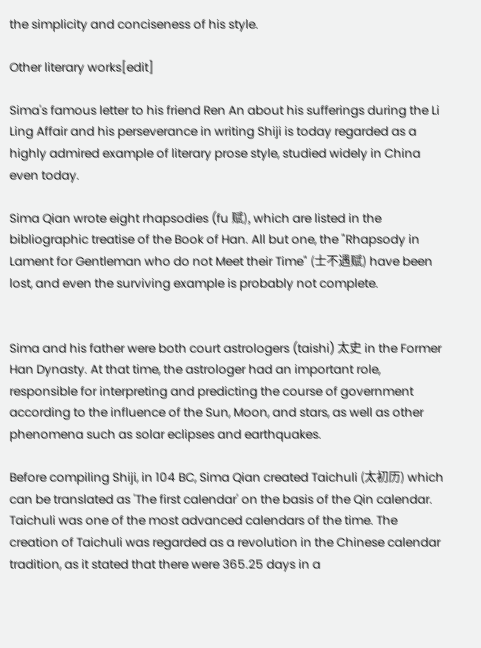the simplicity and conciseness of his style.

Other literary works[edit]

Sima's famous letter to his friend Ren An about his sufferings during the Li Ling Affair and his perseverance in writing Shiji is today regarded as a highly admired example of literary prose style, studied widely in China even today.

Sima Qian wrote eight rhapsodies (fu 赋), which are listed in the bibliographic treatise of the Book of Han. All but one, the "Rhapsody in Lament for Gentleman who do not Meet their Time" (士不遇赋) have been lost, and even the surviving example is probably not complete.


Sima and his father were both court astrologers (taishi) 太史 in the Former Han Dynasty. At that time, the astrologer had an important role, responsible for interpreting and predicting the course of government according to the influence of the Sun, Moon, and stars, as well as other phenomena such as solar eclipses and earthquakes.

Before compiling Shiji, in 104 BC, Sima Qian created Taichuli (太初历) which can be translated as 'The first calendar' on the basis of the Qin calendar. Taichuli was one of the most advanced calendars of the time. The creation of Taichuli was regarded as a revolution in the Chinese calendar tradition, as it stated that there were 365.25 days in a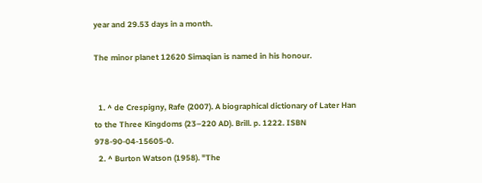year and 29.53 days in a month.

The minor planet 12620 Simaqian is named in his honour.


  1. ^ de Crespigny, Rafe (2007). A biographical dictionary of Later Han to the Three Kingdoms (23–220 AD). Brill. p. 1222. ISBN 978-90-04-15605-0.
  2. ^ Burton Watson (1958). "The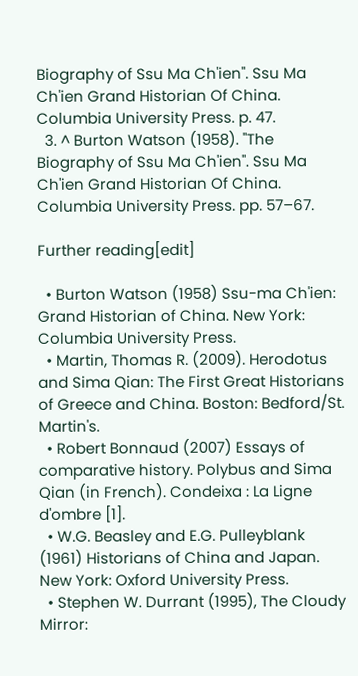Biography of Ssu Ma Ch'ien". Ssu Ma Ch'ien Grand Historian Of China. Columbia University Press. p. 47.
  3. ^ Burton Watson (1958). "The Biography of Ssu Ma Ch'ien". Ssu Ma Ch'ien Grand Historian Of China. Columbia University Press. pp. 57–67.

Further reading[edit]

  • Burton Watson (1958) Ssu-ma Ch'ien: Grand Historian of China. New York: Columbia University Press.
  • Martin, Thomas R. (2009). Herodotus and Sima Qian: The First Great Historians of Greece and China. Boston: Bedford/St. Martin's.
  • Robert Bonnaud (2007) Essays of comparative history. Polybus and Sima Qian (in French). Condeixa : La Ligne d'ombre [1].
  • W.G. Beasley and E.G. Pulleyblank (1961) Historians of China and Japan. New York: Oxford University Press.
  • Stephen W. Durrant (1995), The Cloudy Mirror: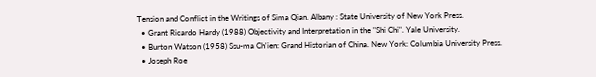Tension and Conflict in the Writings of Sima Qian. Albany : State University of New York Press.
  • Grant Ricardo Hardy (1988) Objectivity and Interpretation in the "Shi Chi". Yale University.
  • Burton Watson (1958) Ssu-ma Ch'ien: Grand Historian of China. New York: Columbia University Press.
  • Joseph Roe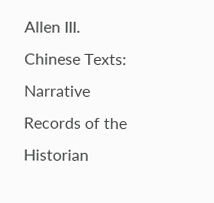Allen III. Chinese Texts: Narrative Records of the Historian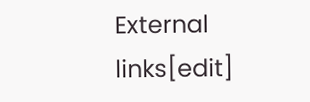External links[edit]